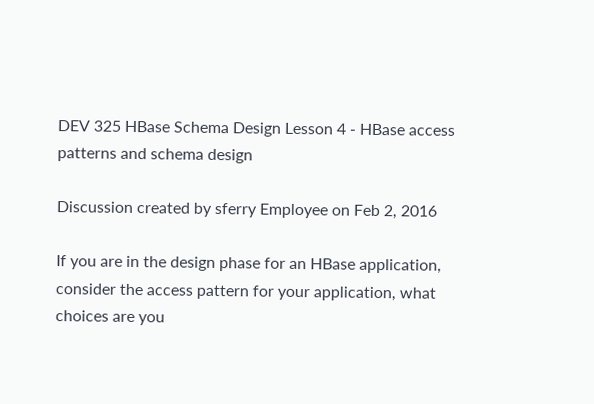DEV 325 HBase Schema Design Lesson 4 - HBase access patterns and schema design

Discussion created by sferry Employee on Feb 2, 2016

If you are in the design phase for an HBase application, consider the access pattern for your application, what choices are you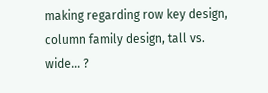making regarding row key design, column family design, tall vs. wide… ?